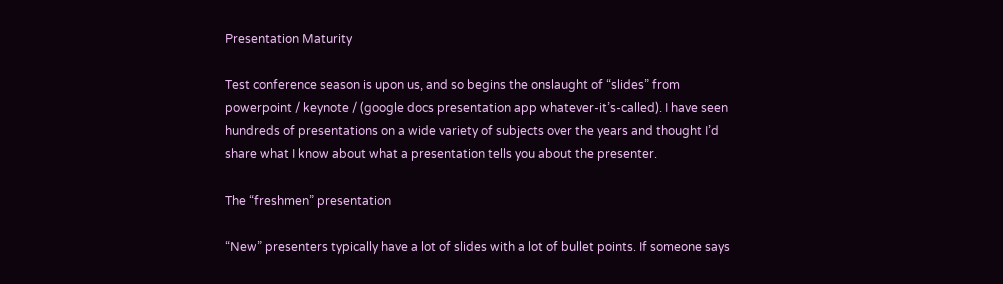Presentation Maturity

Test conference season is upon us, and so begins the onslaught of “slides” from  powerpoint / keynote / (google docs presentation app whatever-it’s-called). I have seen hundreds of presentations on a wide variety of subjects over the years and thought I’d share what I know about what a presentation tells you about the presenter.

The “freshmen” presentation

“New” presenters typically have a lot of slides with a lot of bullet points. If someone says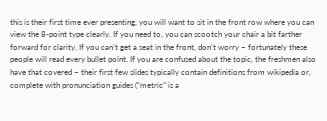this is their first time ever presenting, you will want to sit in the front row where you can view the 8-point type clearly. If you need to, you can scootch your chair a bit farther forward for clarity. If you can’t get a seat in the front, don’t worry – fortunately these people will read every bullet point. If you are confused about the topic, the freshmen also have that covered – their first few slides typically contain definitions from wikipedia or, complete with pronunciation guides (“metric” is a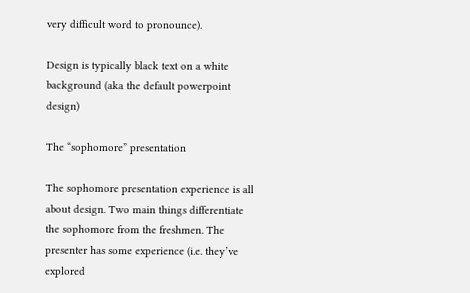very difficult word to pronounce).

Design is typically black text on a white background (aka the default powerpoint design)

The “sophomore” presentation

The sophomore presentation experience is all about design. Two main things differentiate the sophomore from the freshmen. The presenter has some experience (i.e. they’ve explored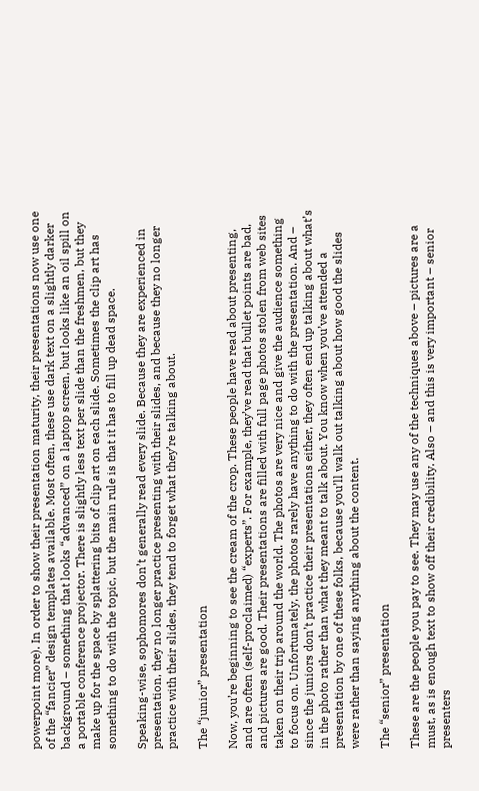powerpoint more). In order to show their presentation maturity, their presentations now use one of the “fancier” design templates available. Most often, these use dark text on a slightly darker background – something that looks “advanced” on a laptop screen, but looks like an oil spill on a portable conference projector. There is slightly less text per slide than the freshmen, but they make up for the space by splattering bits of clip art on each slide. Sometimes the clip art has something to do with the topic, but the main rule is that it has to fill up dead space.

Speaking-wise, sophomores don’t generally read every slide. Because they are experienced in presentation, they no longer practice presenting with their slides, and because they no longer practice with their slides, they tend to forget what they’re talking about.

The “junior” presentation

Now, you’re beginning to see the cream of the crop. These people have read about presenting, and are often (self-proclaimed) “experts”. For example, they’ve read that bullet points are bad, and pictures are good. Their presentations are filled with full page photos stolen from web sites taken on their trip around the world. The photos are very nice and give the audience something to focus on. Unfortunately, the photos rarely have anything to do with the presentation. And – since the juniors don’t practice their presentations either, they often end up talking about what’s in the photo rather than what they meant to talk about. You know when you’ve attended a presentation by one of these folks, because you’ll walk out talking about how good the slides were rather than saying anything about the content.

The “senior” presentation

These are the people you pay to see. They may use any of the techniques above – pictures are a must, as is enough text to show off their credibility. Also – and this is very important – senior presenters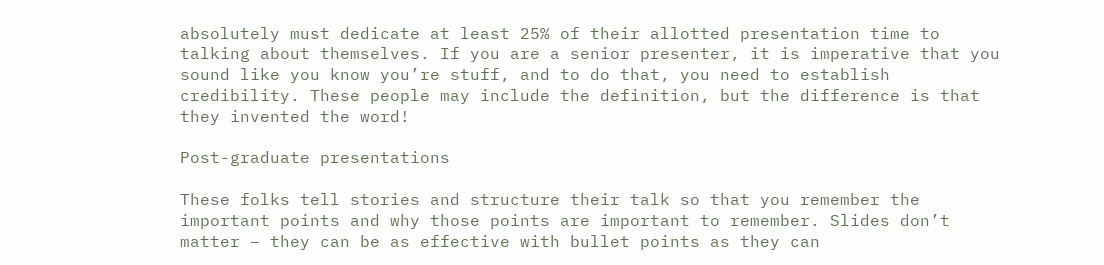absolutely must dedicate at least 25% of their allotted presentation time to talking about themselves. If you are a senior presenter, it is imperative that you sound like you know you’re stuff, and to do that, you need to establish credibility. These people may include the definition, but the difference is that they invented the word!

Post-graduate presentations

These folks tell stories and structure their talk so that you remember the important points and why those points are important to remember. Slides don’t matter – they can be as effective with bullet points as they can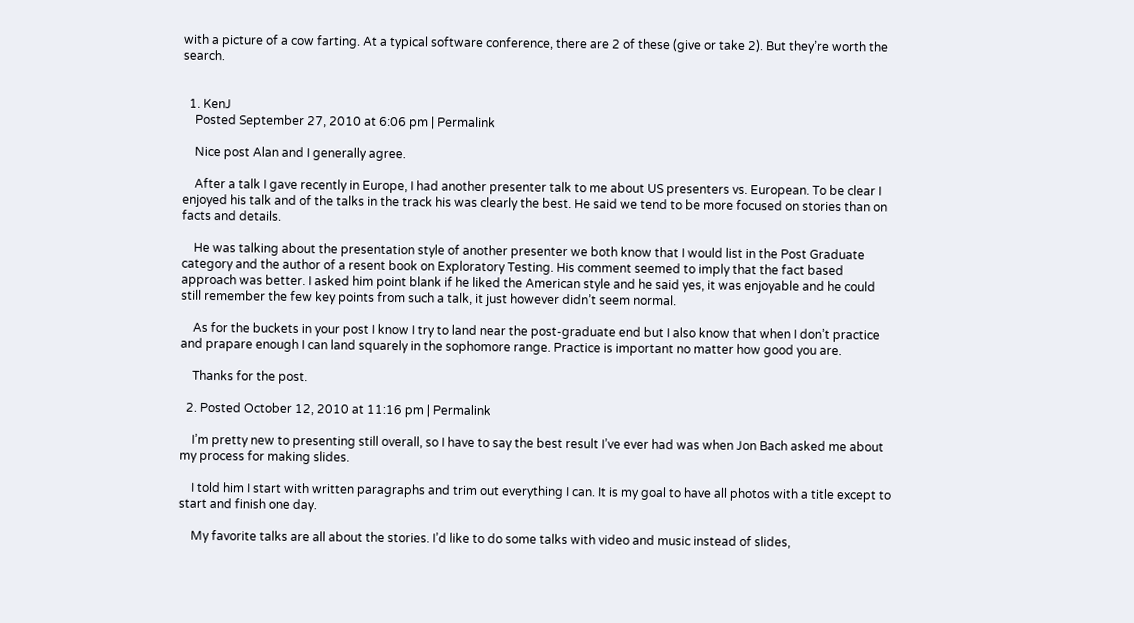with a picture of a cow farting. At a typical software conference, there are 2 of these (give or take 2). But they’re worth the search.


  1. KenJ
    Posted September 27, 2010 at 6:06 pm | Permalink

    Nice post Alan and I generally agree.

    After a talk I gave recently in Europe, I had another presenter talk to me about US presenters vs. European. To be clear I enjoyed his talk and of the talks in the track his was clearly the best. He said we tend to be more focused on stories than on facts and details.

    He was talking about the presentation style of another presenter we both know that I would list in the Post Graduate category and the author of a resent book on Exploratory Testing. His comment seemed to imply that the fact based approach was better. I asked him point blank if he liked the American style and he said yes, it was enjoyable and he could still remember the few key points from such a talk, it just however didn’t seem normal.

    As for the buckets in your post I know I try to land near the post-graduate end but I also know that when I don’t practice and prapare enough I can land squarely in the sophomore range. Practice is important no matter how good you are.

    Thanks for the post.

  2. Posted October 12, 2010 at 11:16 pm | Permalink

    I’m pretty new to presenting still overall, so I have to say the best result I’ve ever had was when Jon Bach asked me about my process for making slides.

    I told him I start with written paragraphs and trim out everything I can. It is my goal to have all photos with a title except to start and finish one day.

    My favorite talks are all about the stories. I’d like to do some talks with video and music instead of slides,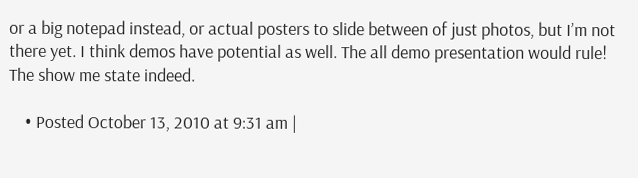or a big notepad instead, or actual posters to slide between of just photos, but I’m not there yet. I think demos have potential as well. The all demo presentation would rule! The show me state indeed.

    • Posted October 13, 2010 at 9:31 am |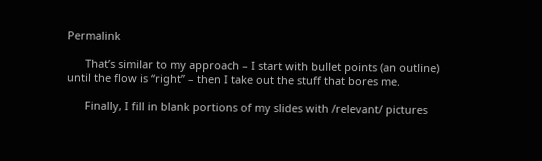Permalink

      That’s similar to my approach – I start with bullet points (an outline) until the flow is “right” – then I take out the stuff that bores me.

      Finally, I fill in blank portions of my slides with /relevant/ pictures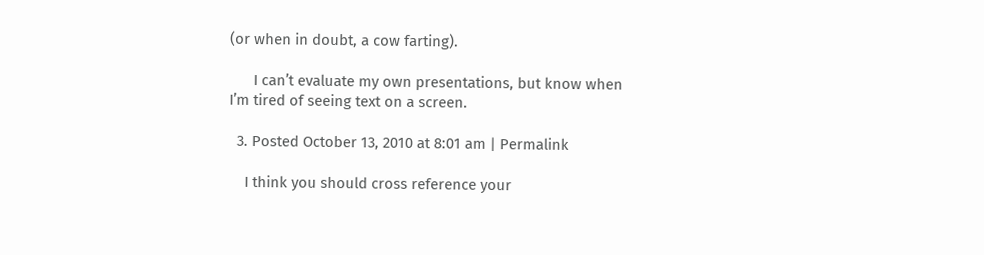(or when in doubt, a cow farting).

      I can’t evaluate my own presentations, but know when I’m tired of seeing text on a screen.

  3. Posted October 13, 2010 at 8:01 am | Permalink

    I think you should cross reference your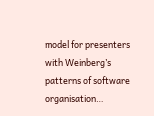model for presenters with Weinberg’s patterns of software organisation…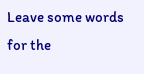Leave some words for the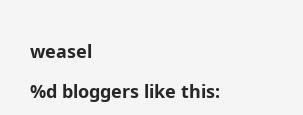weasel

%d bloggers like this: